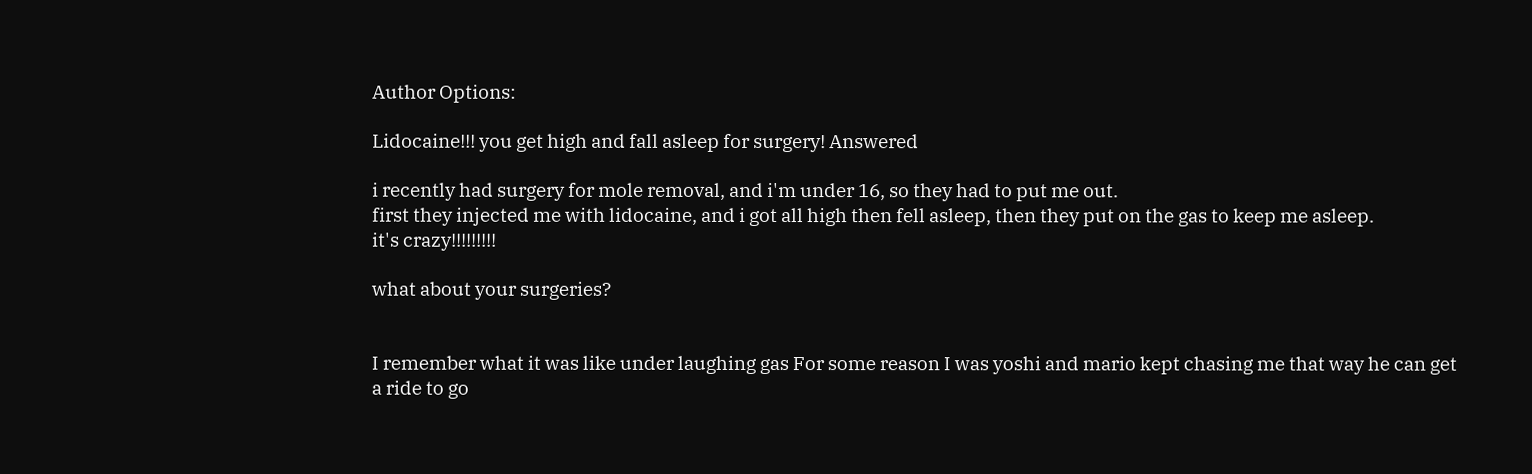Author Options:

Lidocaine!!! you get high and fall asleep for surgery! Answered

i recently had surgery for mole removal, and i'm under 16, so they had to put me out.
first they injected me with lidocaine, and i got all high then fell asleep, then they put on the gas to keep me asleep.
it's crazy!!!!!!!!!

what about your surgeries?


I remember what it was like under laughing gas For some reason I was yoshi and mario kept chasing me that way he can get a ride to go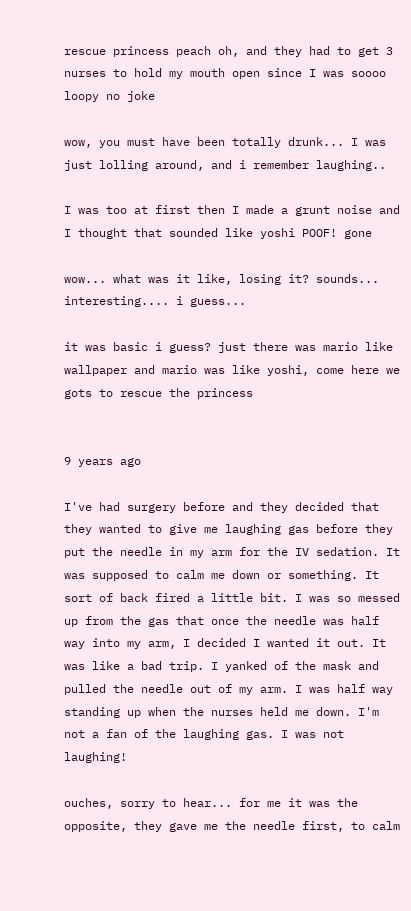rescue princess peach oh, and they had to get 3 nurses to hold my mouth open since I was soooo loopy no joke

wow, you must have been totally drunk... I was just lolling around, and i remember laughing..

I was too at first then I made a grunt noise and I thought that sounded like yoshi POOF! gone

wow... what was it like, losing it? sounds... interesting.... i guess...

it was basic i guess? just there was mario like wallpaper and mario was like yoshi, come here we gots to rescue the princess


9 years ago

I've had surgery before and they decided that they wanted to give me laughing gas before they put the needle in my arm for the IV sedation. It was supposed to calm me down or something. It sort of back fired a little bit. I was so messed up from the gas that once the needle was half way into my arm, I decided I wanted it out. It was like a bad trip. I yanked of the mask and pulled the needle out of my arm. I was half way standing up when the nurses held me down. I'm not a fan of the laughing gas. I was not laughing!

ouches, sorry to hear... for me it was the opposite, they gave me the needle first, to calm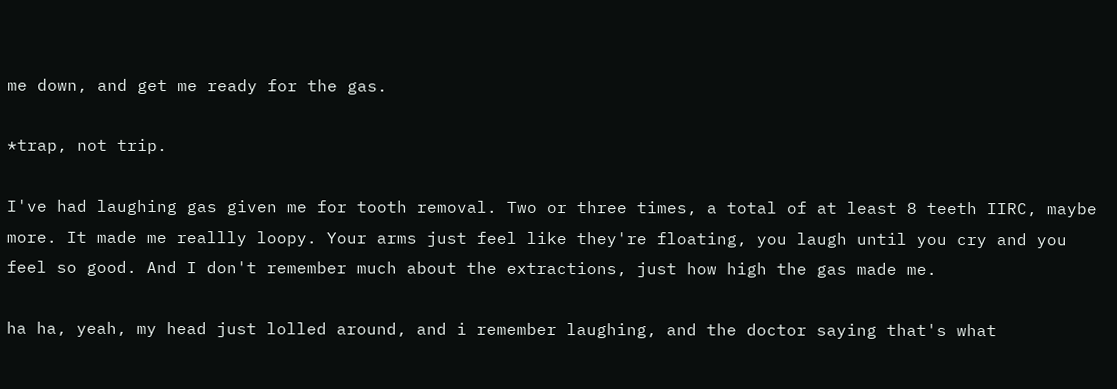me down, and get me ready for the gas.

*trap, not trip.

I've had laughing gas given me for tooth removal. Two or three times, a total of at least 8 teeth IIRC, maybe more. It made me reallly loopy. Your arms just feel like they're floating, you laugh until you cry and you feel so good. And I don't remember much about the extractions, just how high the gas made me.

ha ha, yeah, my head just lolled around, and i remember laughing, and the doctor saying that's what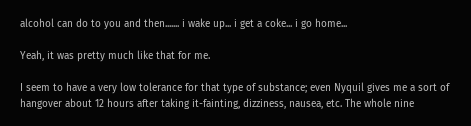alcohol can do to you and then....... i wake up... i get a coke... i go home...

Yeah, it was pretty much like that for me.

I seem to have a very low tolerance for that type of substance; even Nyquil gives me a sort of hangover about 12 hours after taking it-fainting, dizziness, nausea, etc. The whole nine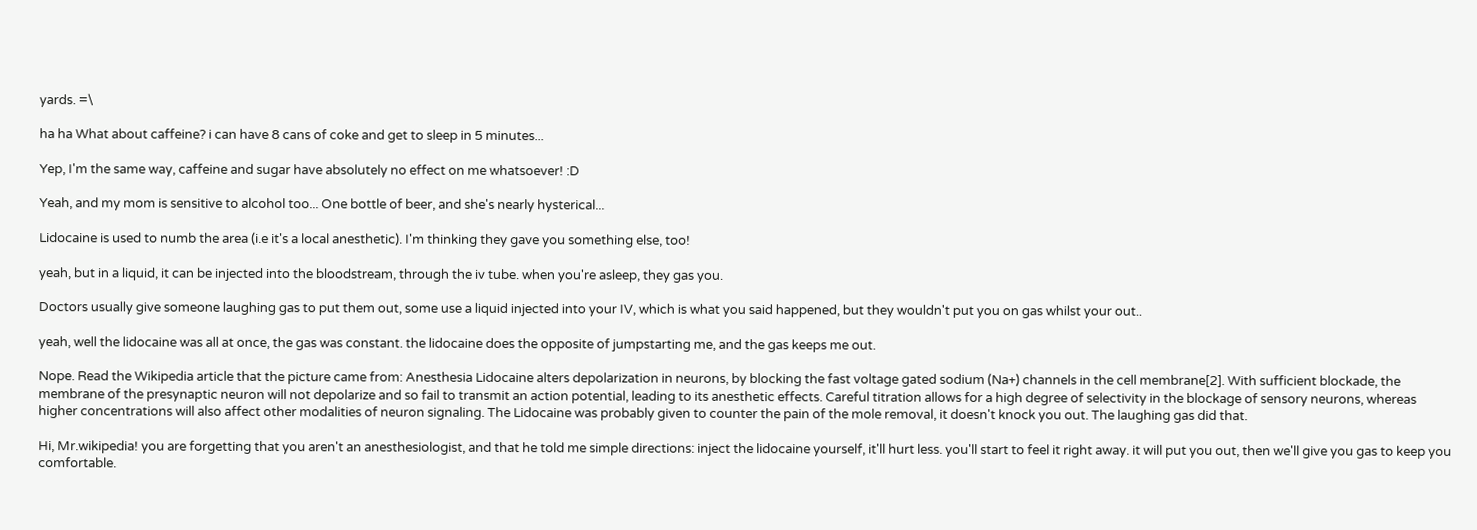yards. =\

ha ha What about caffeine? i can have 8 cans of coke and get to sleep in 5 minutes...

Yep, I'm the same way, caffeine and sugar have absolutely no effect on me whatsoever! :D

Yeah, and my mom is sensitive to alcohol too... One bottle of beer, and she's nearly hysterical...

Lidocaine is used to numb the area (i.e it's a local anesthetic). I'm thinking they gave you something else, too!

yeah, but in a liquid, it can be injected into the bloodstream, through the iv tube. when you're asleep, they gas you.

Doctors usually give someone laughing gas to put them out, some use a liquid injected into your IV, which is what you said happened, but they wouldn't put you on gas whilst your out..

yeah, well the lidocaine was all at once, the gas was constant. the lidocaine does the opposite of jumpstarting me, and the gas keeps me out.

Nope. Read the Wikipedia article that the picture came from: Anesthesia Lidocaine alters depolarization in neurons, by blocking the fast voltage gated sodium (Na+) channels in the cell membrane[2]. With sufficient blockade, the membrane of the presynaptic neuron will not depolarize and so fail to transmit an action potential, leading to its anesthetic effects. Careful titration allows for a high degree of selectivity in the blockage of sensory neurons, whereas higher concentrations will also affect other modalities of neuron signaling. The Lidocaine was probably given to counter the pain of the mole removal, it doesn't knock you out. The laughing gas did that.

Hi, Mr.wikipedia! you are forgetting that you aren't an anesthesiologist, and that he told me simple directions: inject the lidocaine yourself, it'll hurt less. you'll start to feel it right away. it will put you out, then we'll give you gas to keep you comfortable.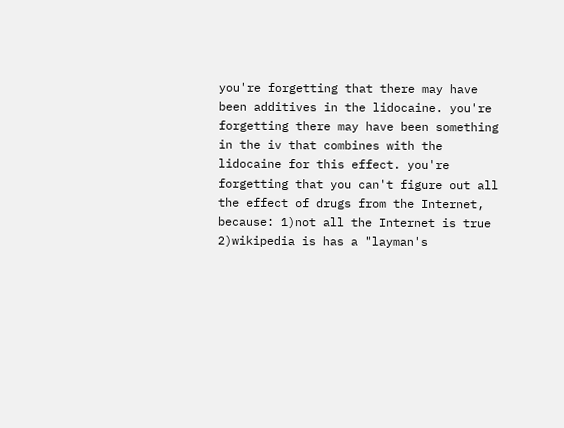you're forgetting that there may have been additives in the lidocaine. you're forgetting there may have been something in the iv that combines with the lidocaine for this effect. you're forgetting that you can't figure out all the effect of drugs from the Internet, because: 1)not all the Internet is true 2)wikipedia is has a "layman's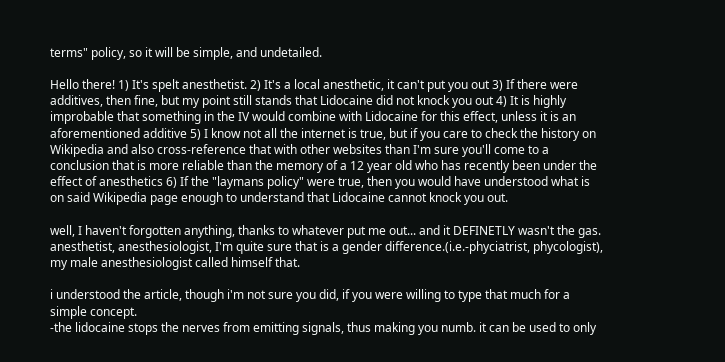terms" policy, so it will be simple, and undetailed.

Hello there! 1) It's spelt anesthetist. 2) It's a local anesthetic, it can't put you out 3) If there were additives, then fine, but my point still stands that Lidocaine did not knock you out 4) It is highly improbable that something in the IV would combine with Lidocaine for this effect, unless it is an aforementioned additive 5) I know not all the internet is true, but if you care to check the history on Wikipedia and also cross-reference that with other websites than I'm sure you'll come to a conclusion that is more reliable than the memory of a 12 year old who has recently been under the effect of anesthetics 6) If the "laymans policy" were true, then you would have understood what is on said Wikipedia page enough to understand that Lidocaine cannot knock you out.

well, I haven't forgotten anything, thanks to whatever put me out... and it DEFINETLY wasn't the gas.
anesthetist, anesthesiologist, I'm quite sure that is a gender difference.(i.e.-phyciatrist, phycologist), my male anesthesiologist called himself that.

i understood the article, though i'm not sure you did, if you were willing to type that much for a simple concept.
-the lidocaine stops the nerves from emitting signals, thus making you numb. it can be used to only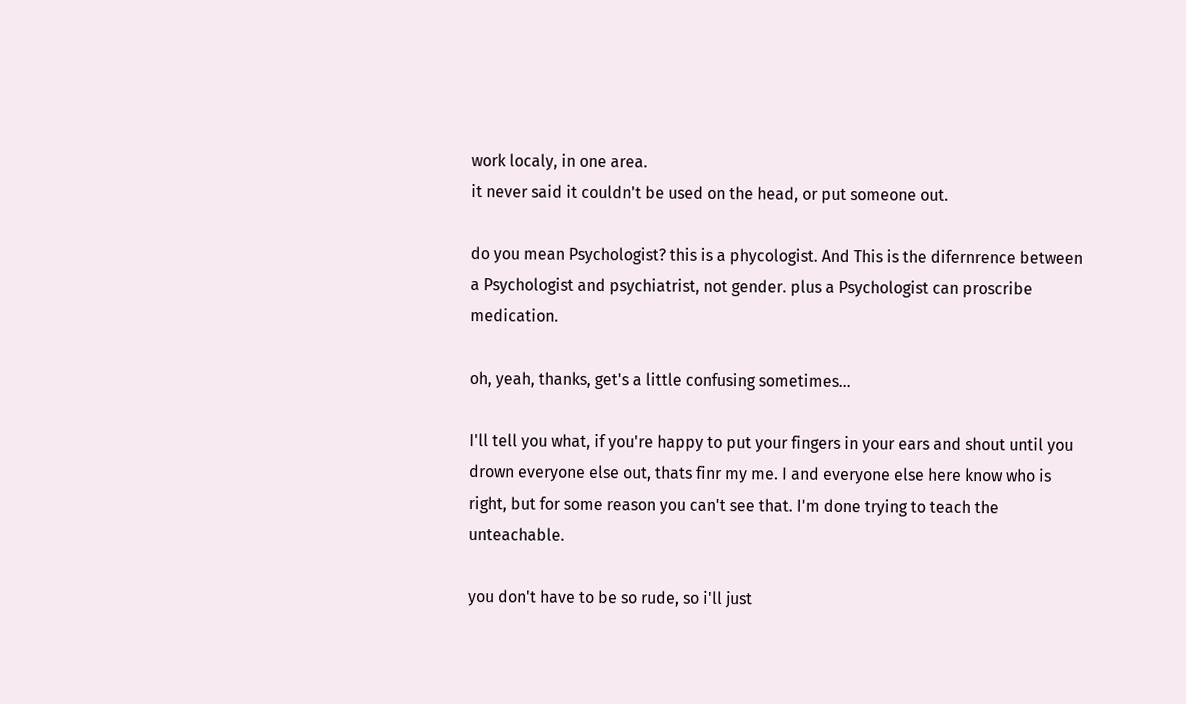work localy, in one area.
it never said it couldn't be used on the head, or put someone out.

do you mean Psychologist? this is a phycologist. And This is the difernrence between a Psychologist and psychiatrist, not gender. plus a Psychologist can proscribe medication.

oh, yeah, thanks, get's a little confusing sometimes...

I'll tell you what, if you're happy to put your fingers in your ears and shout until you drown everyone else out, thats finr my me. I and everyone else here know who is right, but for some reason you can't see that. I'm done trying to teach the unteachable.

you don't have to be so rude, so i'll just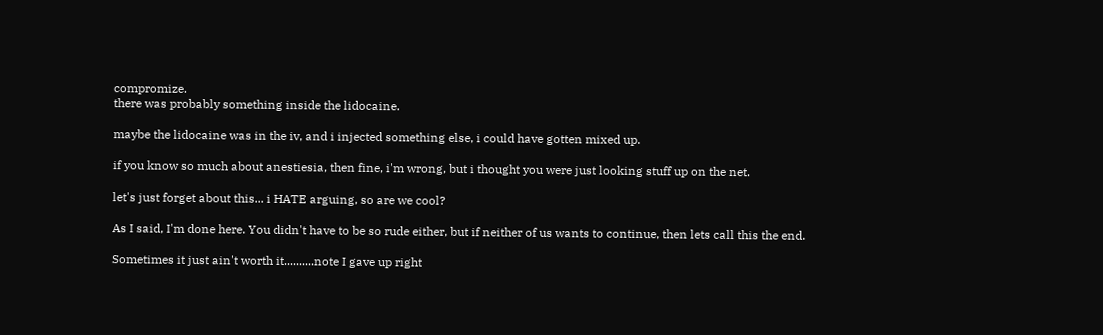compromize.
there was probably something inside the lidocaine.

maybe the lidocaine was in the iv, and i injected something else, i could have gotten mixed up.

if you know so much about anestiesia, then fine, i'm wrong, but i thought you were just looking stuff up on the net.

let's just forget about this... i HATE arguing, so are we cool?

As I said, I'm done here. You didn't have to be so rude either, but if neither of us wants to continue, then lets call this the end.

Sometimes it just ain't worth it..........note I gave up right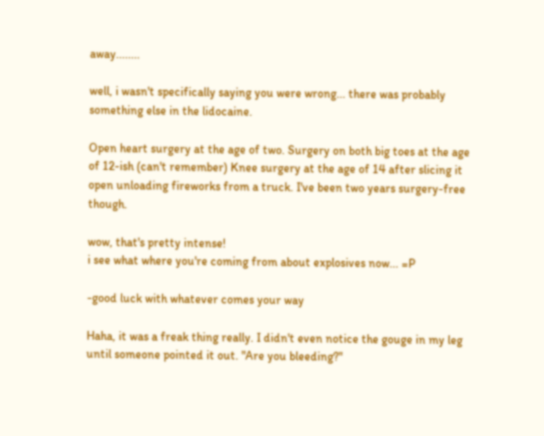away........

well, i wasn't specifically saying you were wrong... there was probably something else in the lidocaine.

Open heart surgery at the age of two. Surgery on both big toes at the age of 12-ish (can't remember) Knee surgery at the age of 14 after slicing it open unloading fireworks from a truck. I've been two years surgery-free though.

wow, that's pretty intense!
i see what where you're coming from about explosives now... =P

-good luck with whatever comes your way

Haha, it was a freak thing really. I didn't even notice the gouge in my leg until someone pointed it out. "Are you bleeding?"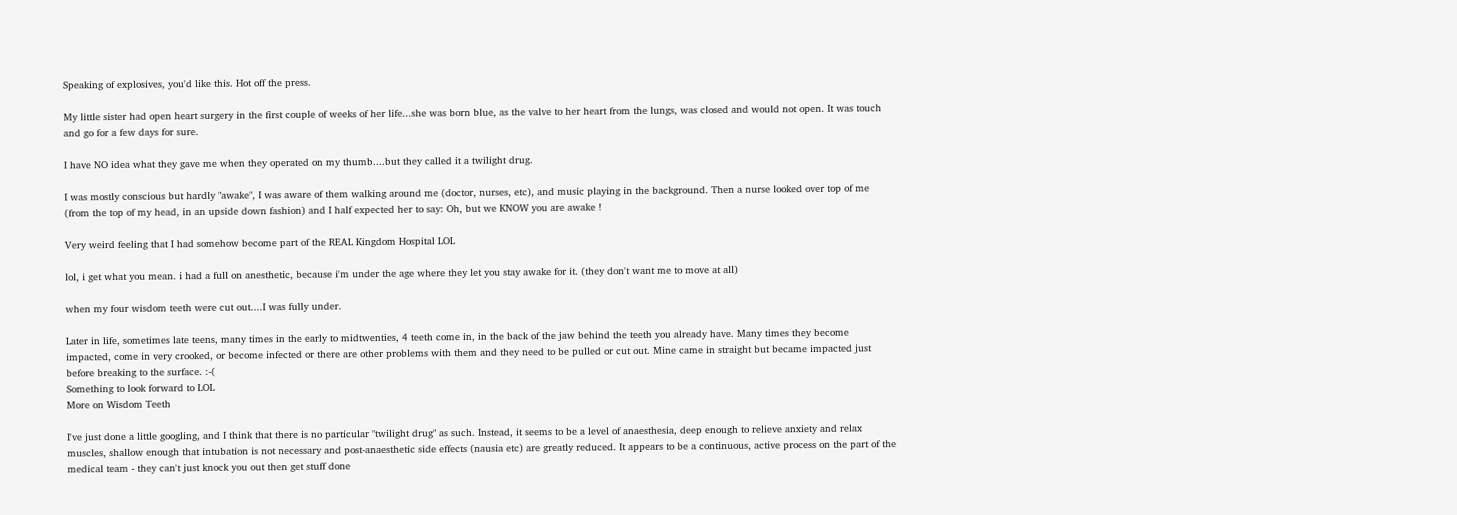Speaking of explosives, you'd like this. Hot off the press.

My little sister had open heart surgery in the first couple of weeks of her life...she was born blue, as the valve to her heart from the lungs, was closed and would not open. It was touch and go for a few days for sure.

I have NO idea what they gave me when they operated on my thumb....but they called it a twilight drug.

I was mostly conscious but hardly "awake", I was aware of them walking around me (doctor, nurses, etc), and music playing in the background. Then a nurse looked over top of me (from the top of my head, in an upside down fashion) and I half expected her to say: Oh, but we KNOW you are awake !

Very weird feeling that I had somehow become part of the REAL Kingdom Hospital LOL

lol, i get what you mean. i had a full on anesthetic, because i'm under the age where they let you stay awake for it. (they don't want me to move at all)

when my four wisdom teeth were cut out....I was fully under.

Later in life, sometimes late teens, many times in the early to midtwenties, 4 teeth come in, in the back of the jaw behind the teeth you already have. Many times they become impacted, come in very crooked, or become infected or there are other problems with them and they need to be pulled or cut out. Mine came in straight but became impacted just before breaking to the surface. :-(
Something to look forward to LOL
More on Wisdom Teeth

I've just done a little googling, and I think that there is no particular "twilight drug" as such. Instead, it seems to be a level of anaesthesia, deep enough to relieve anxiety and relax muscles, shallow enough that intubation is not necessary and post-anaesthetic side effects (nausia etc) are greatly reduced. It appears to be a continuous, active process on the part of the medical team - they can't just knock you out then get stuff done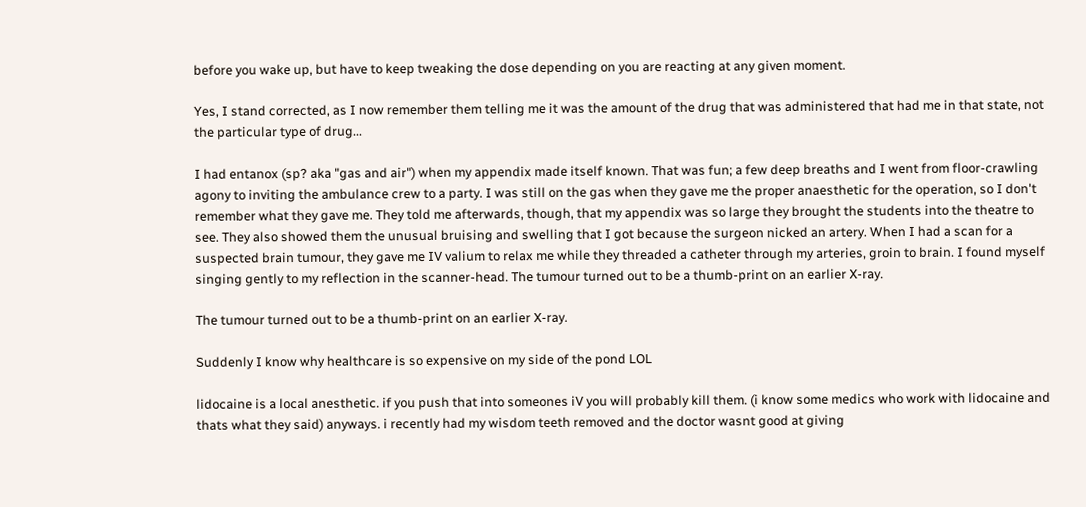before you wake up, but have to keep tweaking the dose depending on you are reacting at any given moment.

Yes, I stand corrected, as I now remember them telling me it was the amount of the drug that was administered that had me in that state, not the particular type of drug...

I had entanox (sp? aka "gas and air") when my appendix made itself known. That was fun; a few deep breaths and I went from floor-crawling agony to inviting the ambulance crew to a party. I was still on the gas when they gave me the proper anaesthetic for the operation, so I don't remember what they gave me. They told me afterwards, though, that my appendix was so large they brought the students into the theatre to see. They also showed them the unusual bruising and swelling that I got because the surgeon nicked an artery. When I had a scan for a suspected brain tumour, they gave me IV valium to relax me while they threaded a catheter through my arteries, groin to brain. I found myself singing gently to my reflection in the scanner-head. The tumour turned out to be a thumb-print on an earlier X-ray.

The tumour turned out to be a thumb-print on an earlier X-ray.

Suddenly I know why healthcare is so expensive on my side of the pond LOL

lidocaine is a local anesthetic. if you push that into someones iV you will probably kill them. (i know some medics who work with lidocaine and thats what they said) anyways. i recently had my wisdom teeth removed and the doctor wasnt good at giving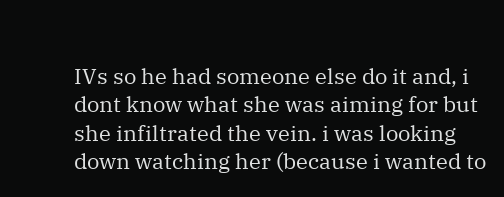IVs so he had someone else do it and, i dont know what she was aiming for but she infiltrated the vein. i was looking down watching her (because i wanted to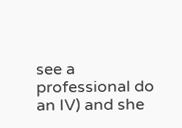see a professional do an IV) and she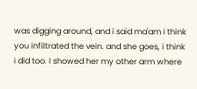was digging around, and i said ma'am i think you infiltrated the vein. and she goes, i think i did too. I showed her my other arm where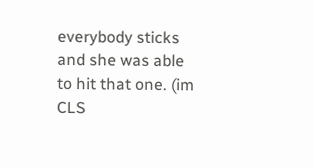everybody sticks and she was able to hit that one. (im CLS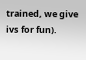trained, we give ivs for fun).